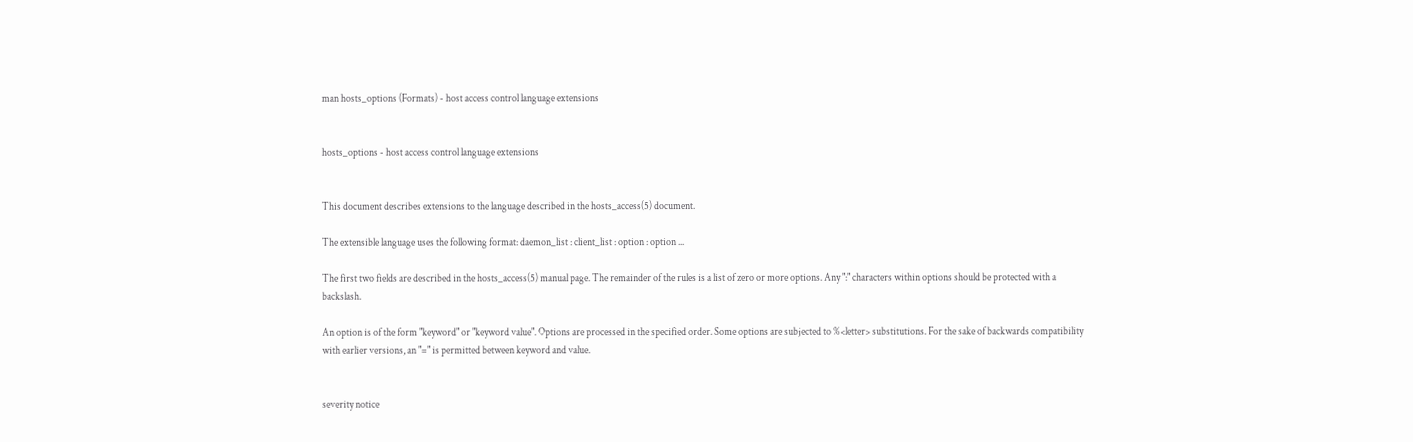man hosts_options (Formats) - host access control language extensions


hosts_options - host access control language extensions


This document describes extensions to the language described in the hosts_access(5) document.

The extensible language uses the following format: daemon_list : client_list : option : option ...

The first two fields are described in the hosts_access(5) manual page. The remainder of the rules is a list of zero or more options. Any ":" characters within options should be protected with a backslash.

An option is of the form "keyword" or "keyword value". Options are processed in the specified order. Some options are subjected to %<letter> substitutions. For the sake of backwards compatibility with earlier versions, an "=" is permitted between keyword and value.


severity notice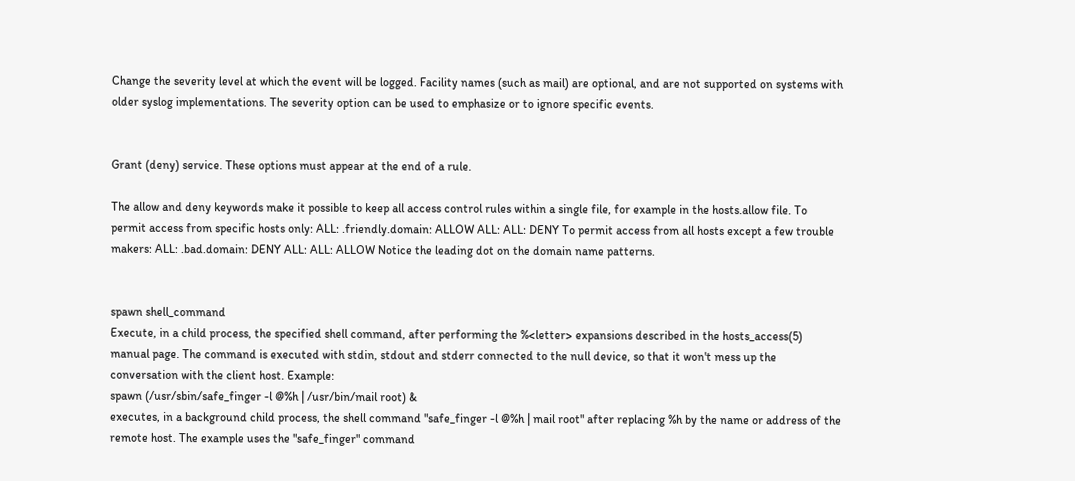Change the severity level at which the event will be logged. Facility names (such as mail) are optional, and are not supported on systems with older syslog implementations. The severity option can be used to emphasize or to ignore specific events.


Grant (deny) service. These options must appear at the end of a rule.

The allow and deny keywords make it possible to keep all access control rules within a single file, for example in the hosts.allow file. To permit access from specific hosts only: ALL: .friendly.domain: ALLOW ALL: ALL: DENY To permit access from all hosts except a few trouble makers: ALL: .bad.domain: DENY ALL: ALL: ALLOW Notice the leading dot on the domain name patterns.


spawn shell_command
Execute, in a child process, the specified shell command, after performing the %<letter> expansions described in the hosts_access(5) manual page. The command is executed with stdin, stdout and stderr connected to the null device, so that it won't mess up the conversation with the client host. Example:
spawn (/usr/sbin/safe_finger -l @%h | /usr/bin/mail root) &
executes, in a background child process, the shell command "safe_finger -l @%h | mail root" after replacing %h by the name or address of the remote host. The example uses the "safe_finger" command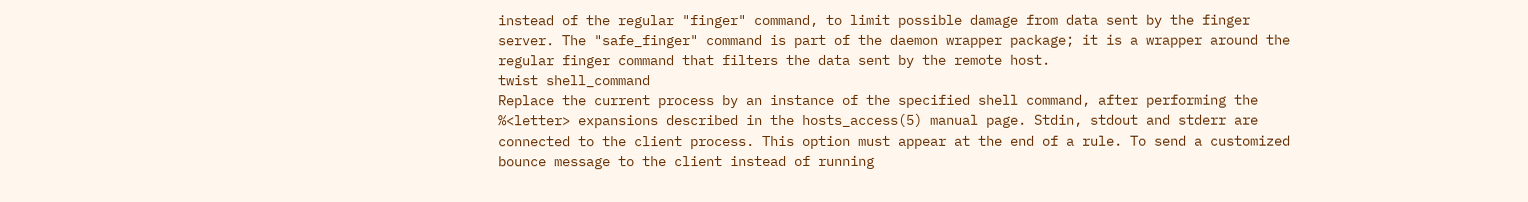instead of the regular "finger" command, to limit possible damage from data sent by the finger server. The "safe_finger" command is part of the daemon wrapper package; it is a wrapper around the regular finger command that filters the data sent by the remote host.
twist shell_command
Replace the current process by an instance of the specified shell command, after performing the %<letter> expansions described in the hosts_access(5) manual page. Stdin, stdout and stderr are connected to the client process. This option must appear at the end of a rule. To send a customized bounce message to the client instead of running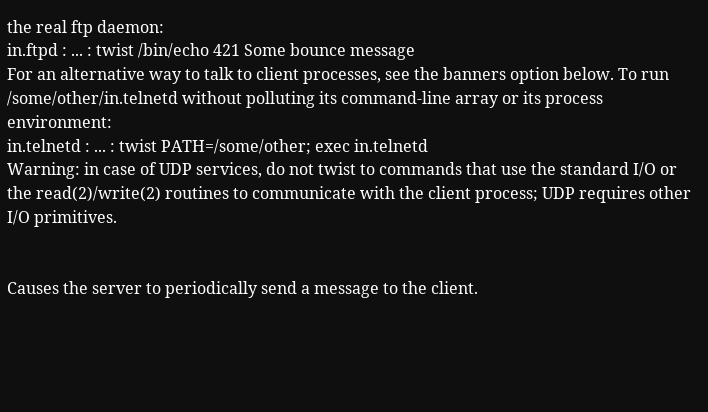the real ftp daemon:
in.ftpd : ... : twist /bin/echo 421 Some bounce message
For an alternative way to talk to client processes, see the banners option below. To run /some/other/in.telnetd without polluting its command-line array or its process environment:
in.telnetd : ... : twist PATH=/some/other; exec in.telnetd
Warning: in case of UDP services, do not twist to commands that use the standard I/O or the read(2)/write(2) routines to communicate with the client process; UDP requires other I/O primitives.


Causes the server to periodically send a message to the client.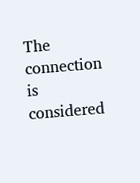The connection is considered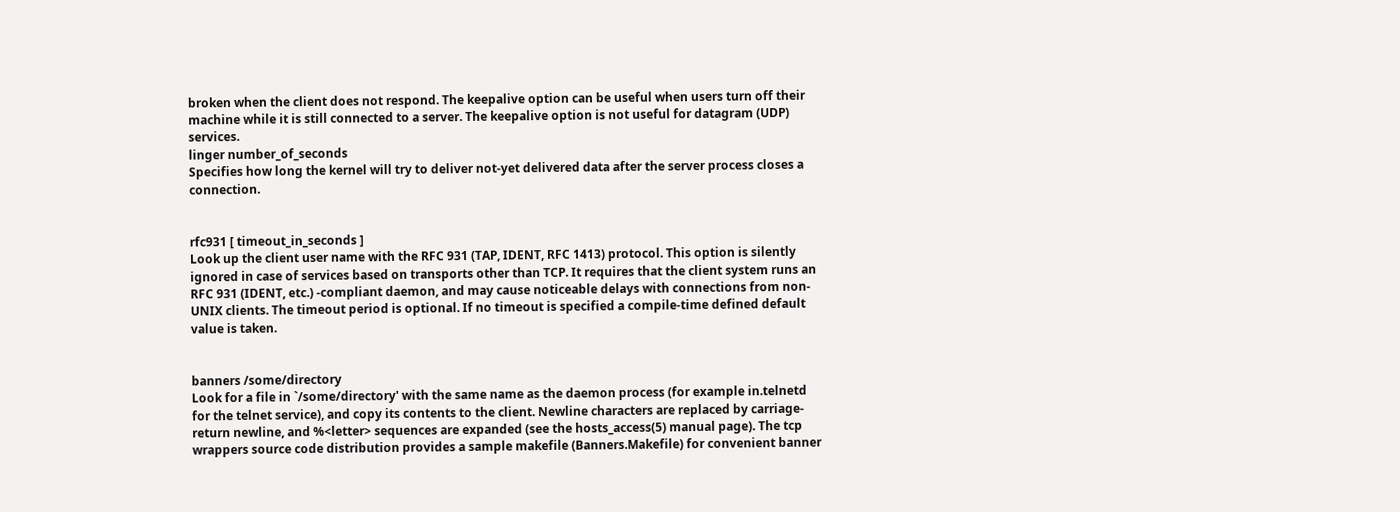broken when the client does not respond. The keepalive option can be useful when users turn off their machine while it is still connected to a server. The keepalive option is not useful for datagram (UDP) services.
linger number_of_seconds
Specifies how long the kernel will try to deliver not-yet delivered data after the server process closes a connection.


rfc931 [ timeout_in_seconds ]
Look up the client user name with the RFC 931 (TAP, IDENT, RFC 1413) protocol. This option is silently ignored in case of services based on transports other than TCP. It requires that the client system runs an RFC 931 (IDENT, etc.) -compliant daemon, and may cause noticeable delays with connections from non-UNIX clients. The timeout period is optional. If no timeout is specified a compile-time defined default value is taken.


banners /some/directory
Look for a file in `/some/directory' with the same name as the daemon process (for example in.telnetd for the telnet service), and copy its contents to the client. Newline characters are replaced by carriage-return newline, and %<letter> sequences are expanded (see the hosts_access(5) manual page). The tcp wrappers source code distribution provides a sample makefile (Banners.Makefile) for convenient banner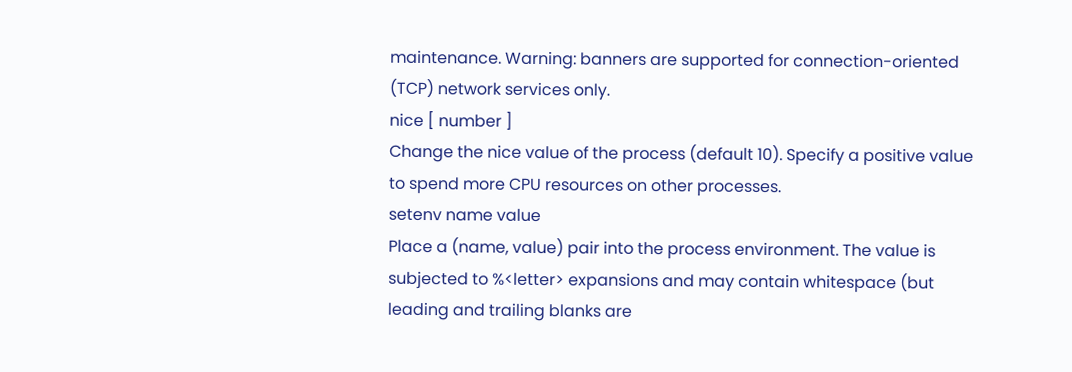maintenance. Warning: banners are supported for connection-oriented (TCP) network services only.
nice [ number ]
Change the nice value of the process (default 10). Specify a positive value to spend more CPU resources on other processes.
setenv name value
Place a (name, value) pair into the process environment. The value is subjected to %<letter> expansions and may contain whitespace (but leading and trailing blanks are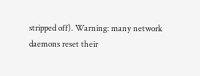stripped off). Warning: many network daemons reset their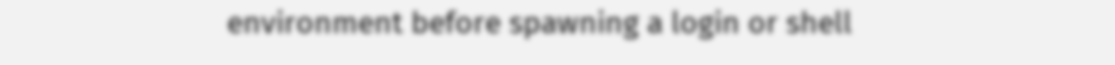environment before spawning a login or shell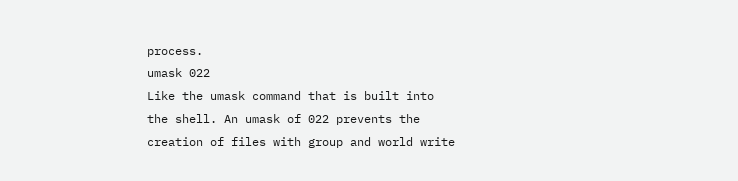process.
umask 022
Like the umask command that is built into the shell. An umask of 022 prevents the creation of files with group and world write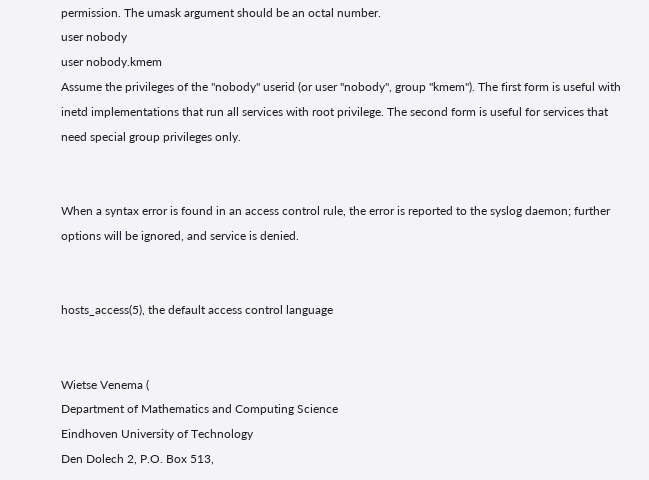permission. The umask argument should be an octal number.
user nobody
user nobody.kmem
Assume the privileges of the "nobody" userid (or user "nobody", group "kmem"). The first form is useful with inetd implementations that run all services with root privilege. The second form is useful for services that need special group privileges only.


When a syntax error is found in an access control rule, the error is reported to the syslog daemon; further options will be ignored, and service is denied.


hosts_access(5), the default access control language


Wietse Venema (
Department of Mathematics and Computing Science
Eindhoven University of Technology
Den Dolech 2, P.O. Box 513,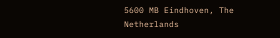5600 MB Eindhoven, The Netherlands